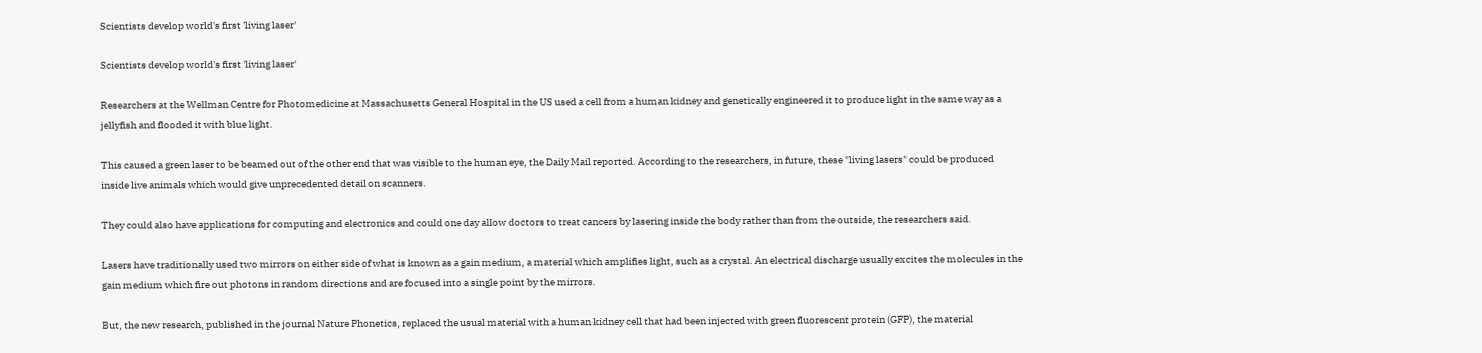Scientists develop world's first 'living laser'

Scientists develop world's first 'living laser'

Researchers at the Wellman Centre for Photomedicine at Massachusetts General Hospital in the US used a cell from a human kidney and genetically engineered it to produce light in the same way as a jellyfish and flooded it with blue light.

This caused a green laser to be beamed out of the other end that was visible to the human eye, the Daily Mail reported. According to the researchers, in future, these "living lasers" could be produced inside live animals which would give unprecedented detail on scanners.

They could also have applications for computing and electronics and could one day allow doctors to treat cancers by lasering inside the body rather than from the outside, the researchers said.

Lasers have traditionally used two mirrors on either side of what is known as a gain medium, a material which amplifies light, such as a crystal. An electrical discharge usually excites the molecules in the gain medium which fire out photons in random directions and are focused into a single point by the mirrors.

But, the new research, published in the journal Nature Phonetics, replaced the usual material with a human kidney cell that had been injected with green fluorescent protein (GFP), the material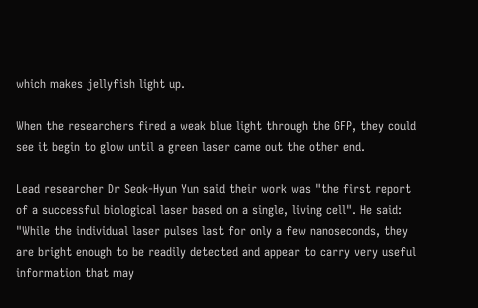which makes jellyfish light up.

When the researchers fired a weak blue light through the GFP, they could see it begin to glow until a green laser came out the other end.

Lead researcher Dr Seok-Hyun Yun said their work was "the first report of a successful biological laser based on a single, living cell". He said: "While the individual laser pulses last for only a few nanoseconds, they are bright enough to be readily detected and appear to carry very useful information that may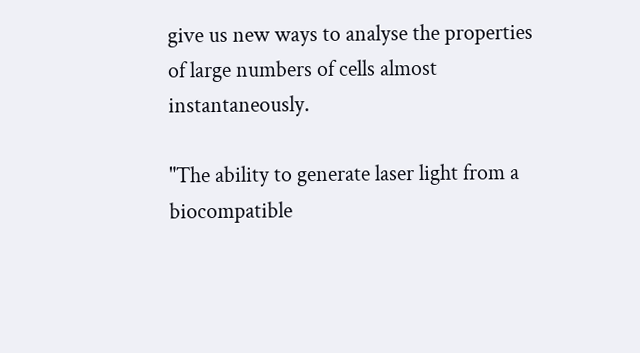give us new ways to analyse the properties of large numbers of cells almost instantaneously.

"The ability to generate laser light from a biocompatible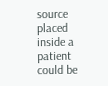source placed inside a patient could be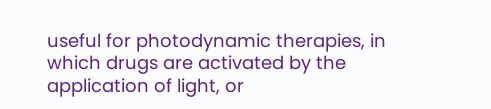useful for photodynamic therapies, in which drugs are activated by the application of light, or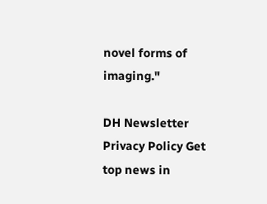novel forms of imaging."

DH Newsletter Privacy Policy Get top news in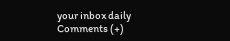your inbox daily
Comments (+)